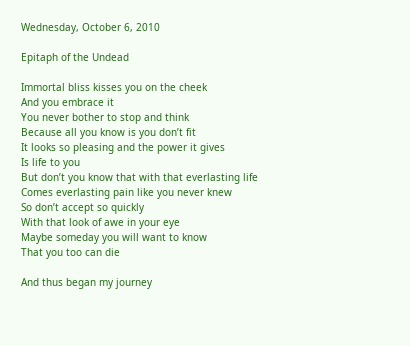Wednesday, October 6, 2010

Epitaph of the Undead

Immortal bliss kisses you on the cheek
And you embrace it
You never bother to stop and think
Because all you know is you don’t fit
It looks so pleasing and the power it gives
Is life to you
But don’t you know that with that everlasting life
Comes everlasting pain like you never knew
So don’t accept so quickly
With that look of awe in your eye
Maybe someday you will want to know
That you too can die

And thus began my journey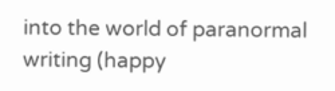into the world of paranormal writing (happy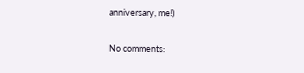anniversary, me!)

No comments: